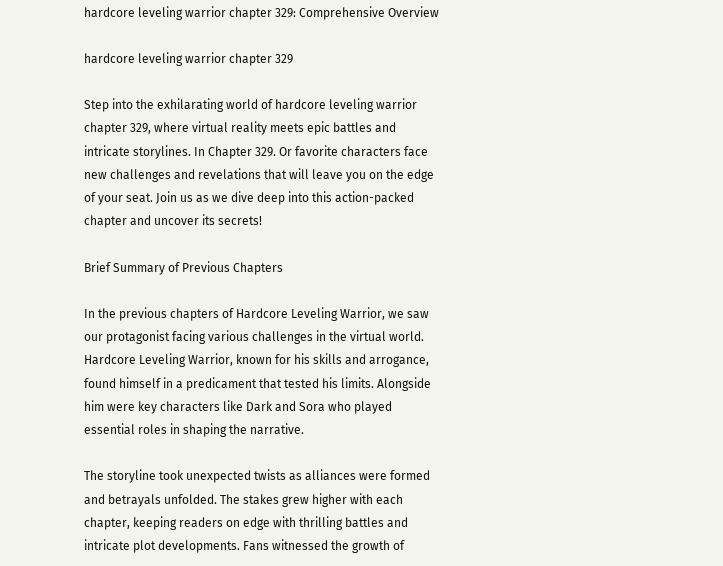hardcore leveling warrior chapter 329: Comprehensive Overview

hardcore leveling warrior chapter 329

Step into the exhilarating world of hardcore leveling warrior chapter 329, where virtual reality meets epic battles and intricate storylines. In Chapter 329. Or favorite characters face new challenges and revelations that will leave you on the edge of your seat. Join us as we dive deep into this action-packed chapter and uncover its secrets!

Brief Summary of Previous Chapters

In the previous chapters of Hardcore Leveling Warrior, we saw our protagonist facing various challenges in the virtual world. Hardcore Leveling Warrior, known for his skills and arrogance, found himself in a predicament that tested his limits. Alongside him were key characters like Dark and Sora who played essential roles in shaping the narrative.

The storyline took unexpected twists as alliances were formed and betrayals unfolded. The stakes grew higher with each chapter, keeping readers on edge with thrilling battles and intricate plot developments. Fans witnessed the growth of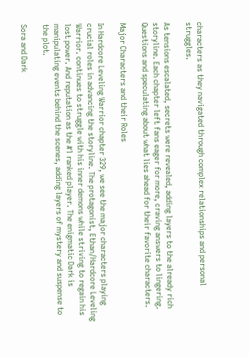characters as they navigated through complex relationships and personal struggles.

As tensions escalated, secrets were revealed, adding layers to the already rich storyline. Each chapter left fans eager for more, craving answers to lingering. Questions and speculating about what lies ahead for their favorite characters.

Major Characters and their Roles

In Hardcore Leveling Warrior chapter 329, we see the major characters playing crucial roles in advancing the storyline. The protagonist, Ethan/Hardcore Leveling Warrior. continues to struggle with his inner demons while striving to regain his lost power. And reputation as the #1 ranked player. The enigmatic Dark is manipulating events behind the scenes, adding layers of mystery and suspense to the plot.

Sora and Dark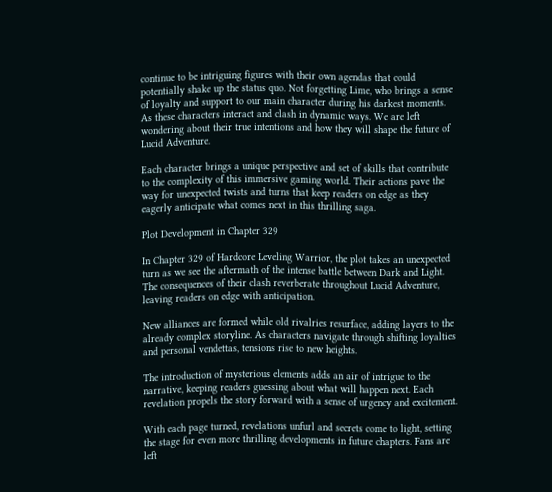continue to be intriguing figures with their own agendas that could potentially shake up the status quo. Not forgetting Lime, who brings a sense of loyalty and support to our main character during his darkest moments. As these characters interact and clash in dynamic ways. We are left wondering about their true intentions and how they will shape the future of Lucid Adventure.

Each character brings a unique perspective and set of skills that contribute to the complexity of this immersive gaming world. Their actions pave the way for unexpected twists and turns that keep readers on edge as they eagerly anticipate what comes next in this thrilling saga.

Plot Development in Chapter 329

In Chapter 329 of Hardcore Leveling Warrior, the plot takes an unexpected turn as we see the aftermath of the intense battle between Dark and Light. The consequences of their clash reverberate throughout Lucid Adventure, leaving readers on edge with anticipation.

New alliances are formed while old rivalries resurface, adding layers to the already complex storyline. As characters navigate through shifting loyalties and personal vendettas, tensions rise to new heights.

The introduction of mysterious elements adds an air of intrigue to the narrative, keeping readers guessing about what will happen next. Each revelation propels the story forward with a sense of urgency and excitement.

With each page turned, revelations unfurl and secrets come to light, setting the stage for even more thrilling developments in future chapters. Fans are left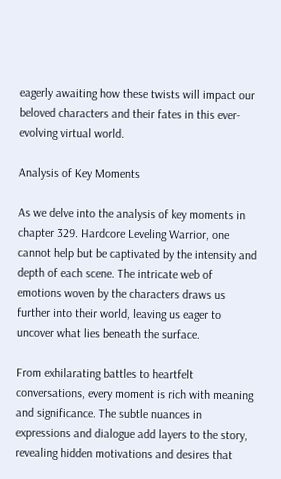eagerly awaiting how these twists will impact our beloved characters and their fates in this ever-evolving virtual world.

Analysis of Key Moments

As we delve into the analysis of key moments in chapter 329. Hardcore Leveling Warrior, one cannot help but be captivated by the intensity and depth of each scene. The intricate web of emotions woven by the characters draws us further into their world, leaving us eager to uncover what lies beneath the surface.

From exhilarating battles to heartfelt conversations, every moment is rich with meaning and significance. The subtle nuances in expressions and dialogue add layers to the story, revealing hidden motivations and desires that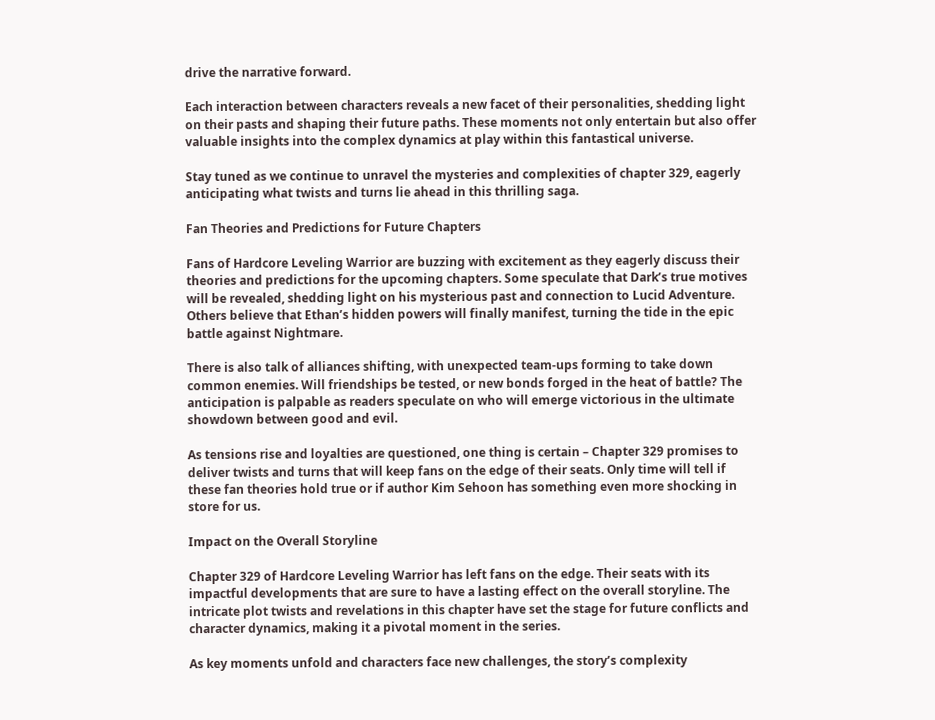drive the narrative forward.

Each interaction between characters reveals a new facet of their personalities, shedding light on their pasts and shaping their future paths. These moments not only entertain but also offer valuable insights into the complex dynamics at play within this fantastical universe.

Stay tuned as we continue to unravel the mysteries and complexities of chapter 329, eagerly anticipating what twists and turns lie ahead in this thrilling saga.

Fan Theories and Predictions for Future Chapters

Fans of Hardcore Leveling Warrior are buzzing with excitement as they eagerly discuss their theories and predictions for the upcoming chapters. Some speculate that Dark’s true motives will be revealed, shedding light on his mysterious past and connection to Lucid Adventure. Others believe that Ethan’s hidden powers will finally manifest, turning the tide in the epic battle against Nightmare.

There is also talk of alliances shifting, with unexpected team-ups forming to take down common enemies. Will friendships be tested, or new bonds forged in the heat of battle? The anticipation is palpable as readers speculate on who will emerge victorious in the ultimate showdown between good and evil.

As tensions rise and loyalties are questioned, one thing is certain – Chapter 329 promises to deliver twists and turns that will keep fans on the edge of their seats. Only time will tell if these fan theories hold true or if author Kim Sehoon has something even more shocking in store for us.

Impact on the Overall Storyline

Chapter 329 of Hardcore Leveling Warrior has left fans on the edge. Their seats with its impactful developments that are sure to have a lasting effect on the overall storyline. The intricate plot twists and revelations in this chapter have set the stage for future conflicts and character dynamics, making it a pivotal moment in the series.

As key moments unfold and characters face new challenges, the story’s complexity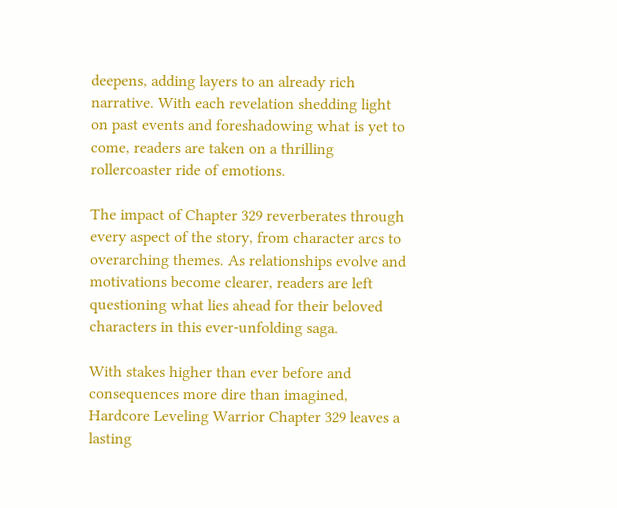deepens, adding layers to an already rich narrative. With each revelation shedding light on past events and foreshadowing what is yet to come, readers are taken on a thrilling rollercoaster ride of emotions.

The impact of Chapter 329 reverberates through every aspect of the story, from character arcs to overarching themes. As relationships evolve and motivations become clearer, readers are left questioning what lies ahead for their beloved characters in this ever-unfolding saga.

With stakes higher than ever before and consequences more dire than imagined, Hardcore Leveling Warrior Chapter 329 leaves a lasting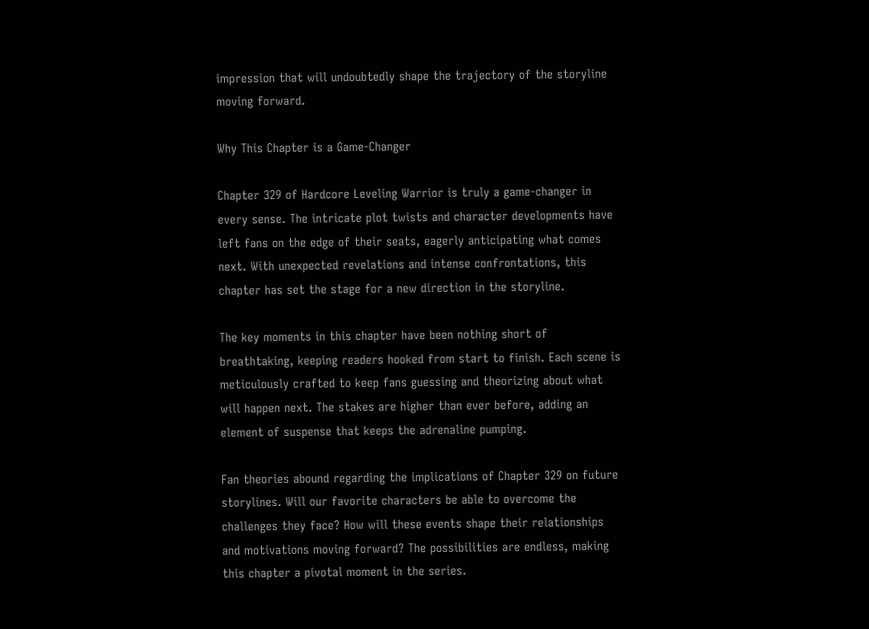impression that will undoubtedly shape the trajectory of the storyline moving forward.

Why This Chapter is a Game-Changer

Chapter 329 of Hardcore Leveling Warrior is truly a game-changer in every sense. The intricate plot twists and character developments have left fans on the edge of their seats, eagerly anticipating what comes next. With unexpected revelations and intense confrontations, this chapter has set the stage for a new direction in the storyline.

The key moments in this chapter have been nothing short of breathtaking, keeping readers hooked from start to finish. Each scene is meticulously crafted to keep fans guessing and theorizing about what will happen next. The stakes are higher than ever before, adding an element of suspense that keeps the adrenaline pumping.

Fan theories abound regarding the implications of Chapter 329 on future storylines. Will our favorite characters be able to overcome the challenges they face? How will these events shape their relationships and motivations moving forward? The possibilities are endless, making this chapter a pivotal moment in the series.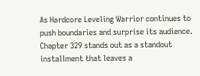As Hardcore Leveling Warrior continues to push boundaries and surprise its audience. Chapter 329 stands out as a standout installment that leaves a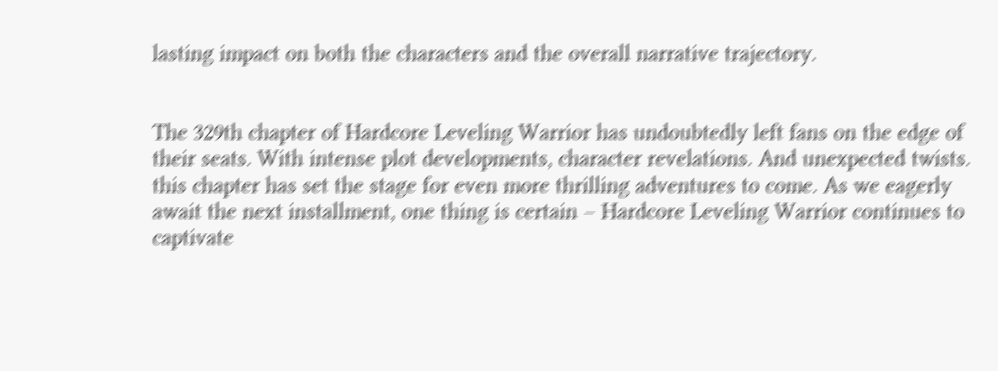lasting impact on both the characters and the overall narrative trajectory.


The 329th chapter of Hardcore Leveling Warrior has undoubtedly left fans on the edge of their seats. With intense plot developments, character revelations. And unexpected twists. this chapter has set the stage for even more thrilling adventures to come. As we eagerly await the next installment, one thing is certain – Hardcore Leveling Warrior continues to captivate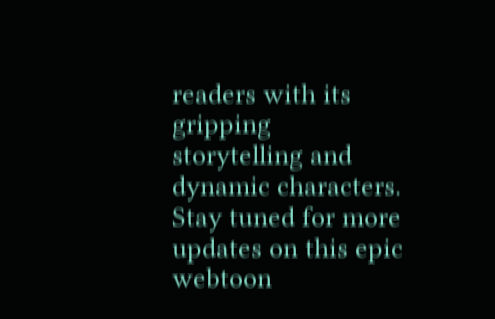readers with its gripping storytelling and dynamic characters. Stay tuned for more updates on this epic webtoon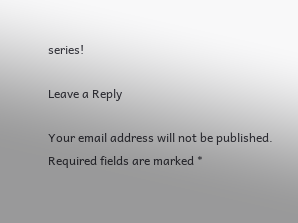series!

Leave a Reply

Your email address will not be published. Required fields are marked *